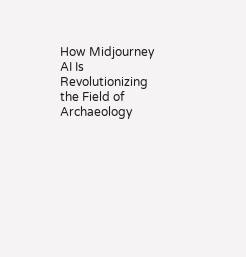How Midjourney AI Is Revolutionizing the Field of Archaeology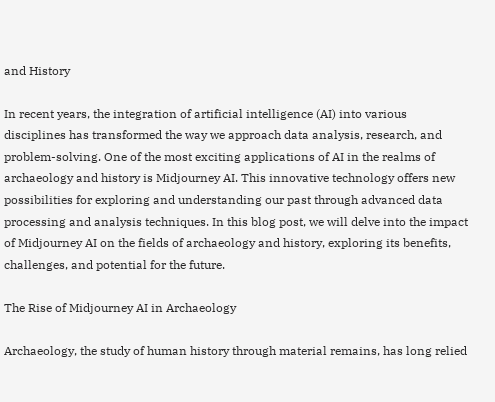and History

In recent years, the integration of artificial intelligence (AI) into various disciplines has transformed the way we approach data analysis, research, and problem-solving. One of the most exciting applications of AI in the realms of archaeology and history is Midjourney AI. This innovative technology offers new possibilities for exploring and understanding our past through advanced data processing and analysis techniques. In this blog post, we will delve into the impact of Midjourney AI on the fields of archaeology and history, exploring its benefits, challenges, and potential for the future.

The Rise of Midjourney AI in Archaeology

Archaeology, the study of human history through material remains, has long relied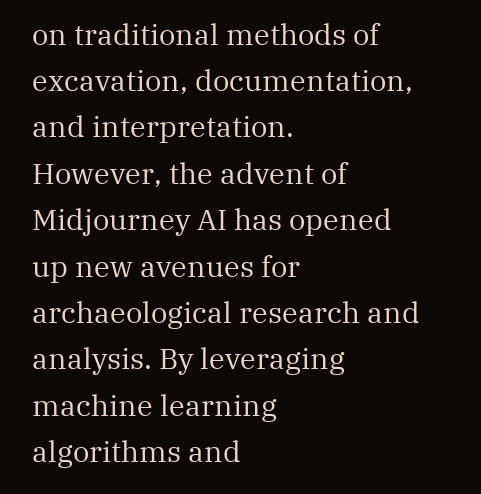on traditional methods of excavation, documentation, and interpretation. However, the advent of Midjourney AI has opened up new avenues for archaeological research and analysis. By leveraging machine learning algorithms and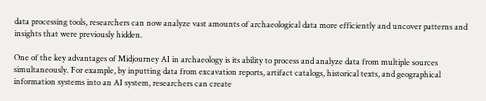data processing tools, researchers can now analyze vast amounts of archaeological data more efficiently and uncover patterns and insights that were previously hidden.

One of the key advantages of Midjourney AI in archaeology is its ability to process and analyze data from multiple sources simultaneously. For example, by inputting data from excavation reports, artifact catalogs, historical texts, and geographical information systems into an AI system, researchers can create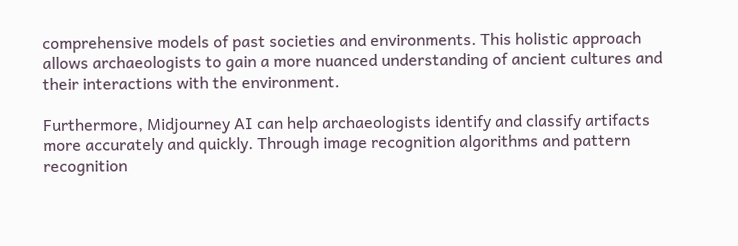comprehensive models of past societies and environments. This holistic approach allows archaeologists to gain a more nuanced understanding of ancient cultures and their interactions with the environment.

Furthermore, Midjourney AI can help archaeologists identify and classify artifacts more accurately and quickly. Through image recognition algorithms and pattern recognition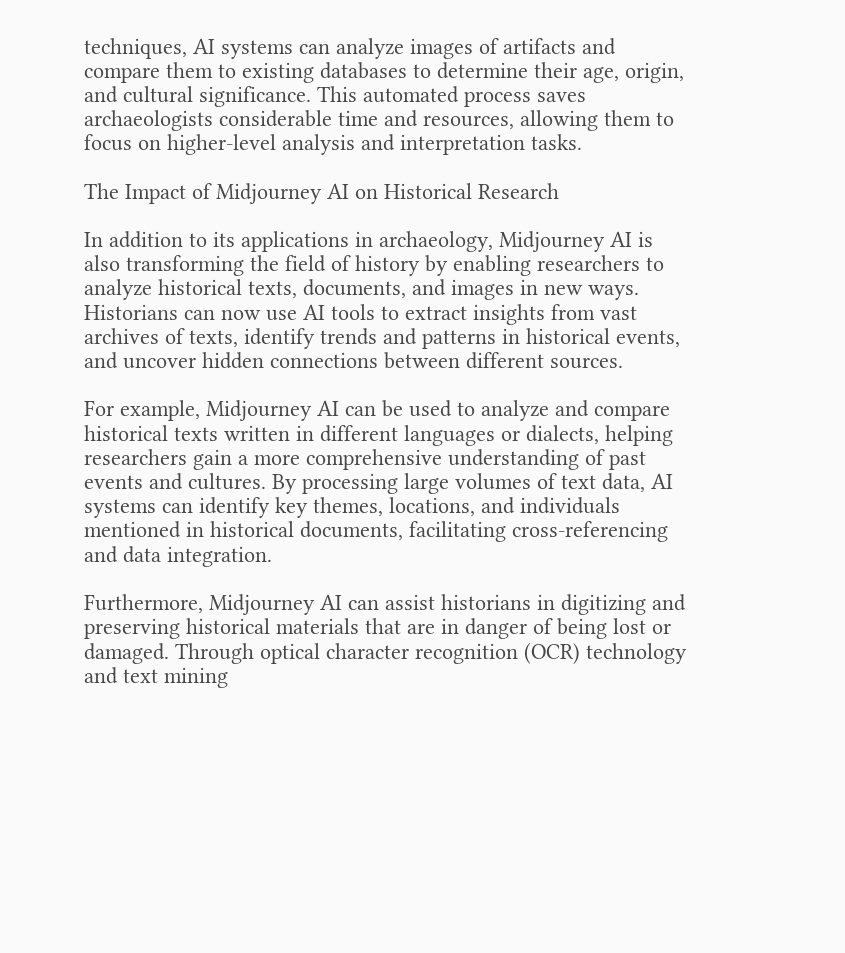techniques, AI systems can analyze images of artifacts and compare them to existing databases to determine their age, origin, and cultural significance. This automated process saves archaeologists considerable time and resources, allowing them to focus on higher-level analysis and interpretation tasks.

The Impact of Midjourney AI on Historical Research

In addition to its applications in archaeology, Midjourney AI is also transforming the field of history by enabling researchers to analyze historical texts, documents, and images in new ways. Historians can now use AI tools to extract insights from vast archives of texts, identify trends and patterns in historical events, and uncover hidden connections between different sources.

For example, Midjourney AI can be used to analyze and compare historical texts written in different languages or dialects, helping researchers gain a more comprehensive understanding of past events and cultures. By processing large volumes of text data, AI systems can identify key themes, locations, and individuals mentioned in historical documents, facilitating cross-referencing and data integration.

Furthermore, Midjourney AI can assist historians in digitizing and preserving historical materials that are in danger of being lost or damaged. Through optical character recognition (OCR) technology and text mining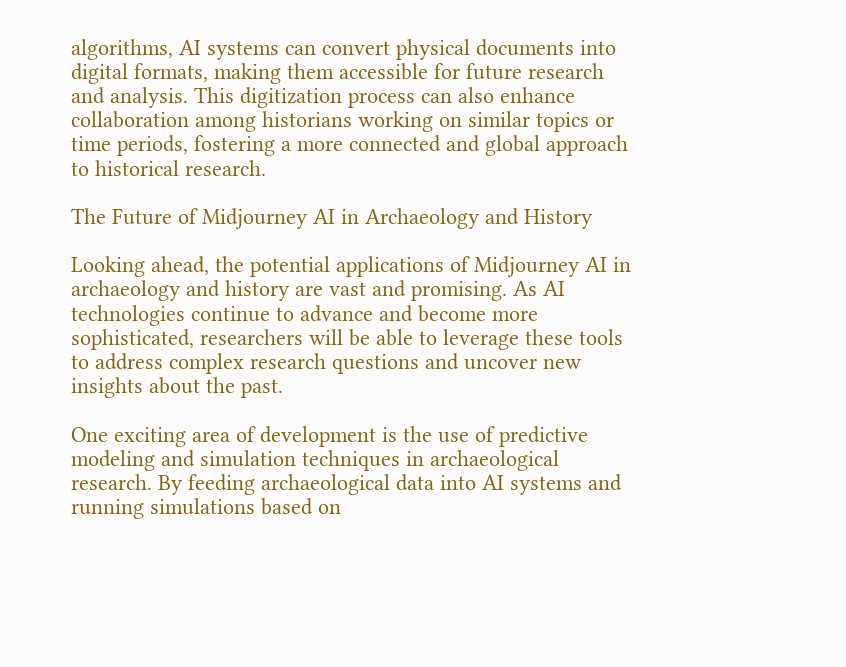algorithms, AI systems can convert physical documents into digital formats, making them accessible for future research and analysis. This digitization process can also enhance collaboration among historians working on similar topics or time periods, fostering a more connected and global approach to historical research.

The Future of Midjourney AI in Archaeology and History

Looking ahead, the potential applications of Midjourney AI in archaeology and history are vast and promising. As AI technologies continue to advance and become more sophisticated, researchers will be able to leverage these tools to address complex research questions and uncover new insights about the past.

One exciting area of development is the use of predictive modeling and simulation techniques in archaeological research. By feeding archaeological data into AI systems and running simulations based on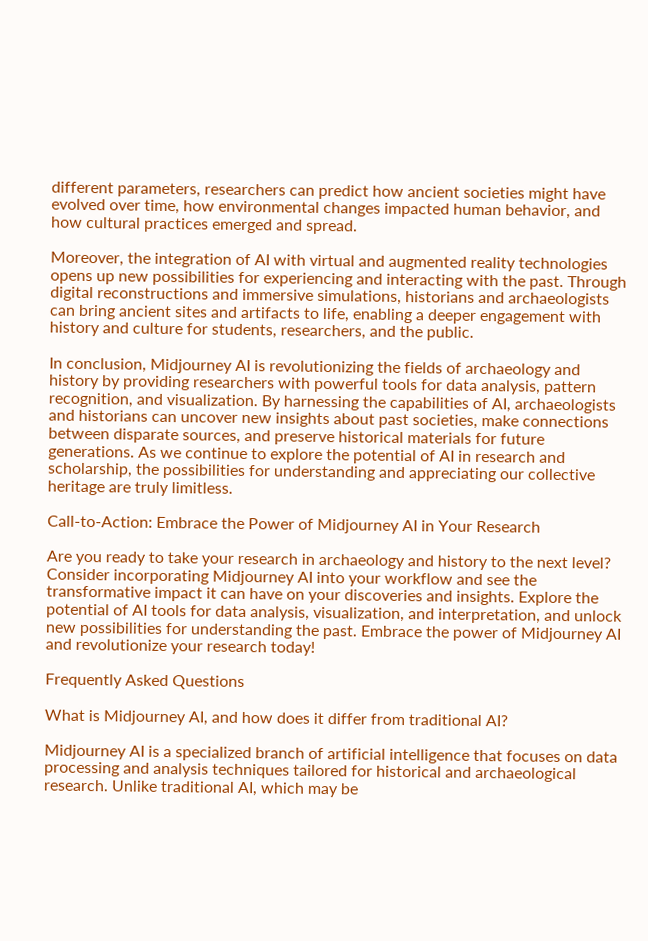different parameters, researchers can predict how ancient societies might have evolved over time, how environmental changes impacted human behavior, and how cultural practices emerged and spread.

Moreover, the integration of AI with virtual and augmented reality technologies opens up new possibilities for experiencing and interacting with the past. Through digital reconstructions and immersive simulations, historians and archaeologists can bring ancient sites and artifacts to life, enabling a deeper engagement with history and culture for students, researchers, and the public.

In conclusion, Midjourney AI is revolutionizing the fields of archaeology and history by providing researchers with powerful tools for data analysis, pattern recognition, and visualization. By harnessing the capabilities of AI, archaeologists and historians can uncover new insights about past societies, make connections between disparate sources, and preserve historical materials for future generations. As we continue to explore the potential of AI in research and scholarship, the possibilities for understanding and appreciating our collective heritage are truly limitless.

Call-to-Action: Embrace the Power of Midjourney AI in Your Research

Are you ready to take your research in archaeology and history to the next level? Consider incorporating Midjourney AI into your workflow and see the transformative impact it can have on your discoveries and insights. Explore the potential of AI tools for data analysis, visualization, and interpretation, and unlock new possibilities for understanding the past. Embrace the power of Midjourney AI and revolutionize your research today!

Frequently Asked Questions

What is Midjourney AI, and how does it differ from traditional AI?

Midjourney AI is a specialized branch of artificial intelligence that focuses on data processing and analysis techniques tailored for historical and archaeological research. Unlike traditional AI, which may be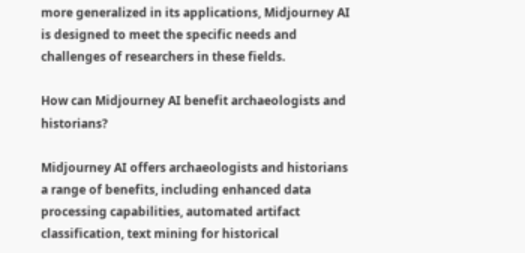more generalized in its applications, Midjourney AI is designed to meet the specific needs and challenges of researchers in these fields.

How can Midjourney AI benefit archaeologists and historians?

Midjourney AI offers archaeologists and historians a range of benefits, including enhanced data processing capabilities, automated artifact classification, text mining for historical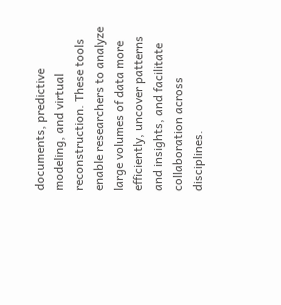documents, predictive modeling, and virtual reconstruction. These tools enable researchers to analyze large volumes of data more efficiently, uncover patterns and insights, and facilitate collaboration across disciplines.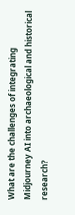What are the challenges of integrating Midjourney AI into archaeological and historical research?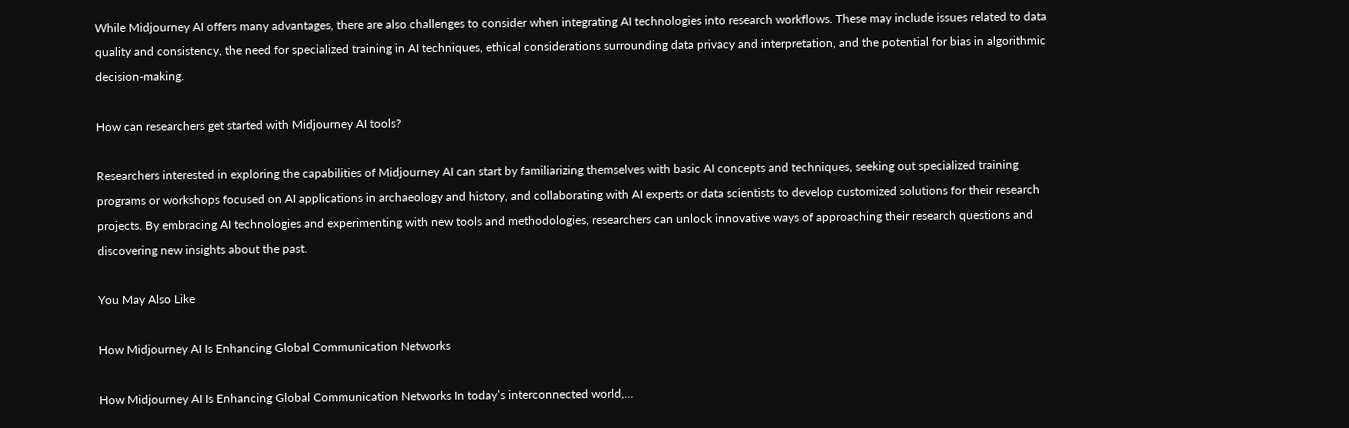While Midjourney AI offers many advantages, there are also challenges to consider when integrating AI technologies into research workflows. These may include issues related to data quality and consistency, the need for specialized training in AI techniques, ethical considerations surrounding data privacy and interpretation, and the potential for bias in algorithmic decision-making.

How can researchers get started with Midjourney AI tools?

Researchers interested in exploring the capabilities of Midjourney AI can start by familiarizing themselves with basic AI concepts and techniques, seeking out specialized training programs or workshops focused on AI applications in archaeology and history, and collaborating with AI experts or data scientists to develop customized solutions for their research projects. By embracing AI technologies and experimenting with new tools and methodologies, researchers can unlock innovative ways of approaching their research questions and discovering new insights about the past.

You May Also Like

How Midjourney AI Is Enhancing Global Communication Networks

How Midjourney AI Is Enhancing Global Communication Networks In today’s interconnected world,…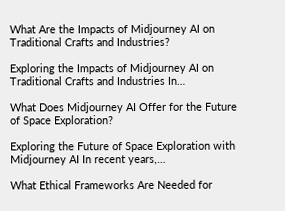What Are the Impacts of Midjourney AI on Traditional Crafts and Industries?

Exploring the Impacts of Midjourney AI on Traditional Crafts and Industries In…

What Does Midjourney AI Offer for the Future of Space Exploration?

Exploring the Future of Space Exploration with Midjourney AI In recent years,…

What Ethical Frameworks Are Needed for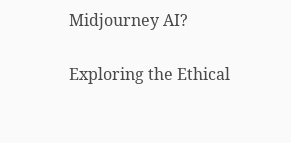Midjourney AI?

Exploring the Ethical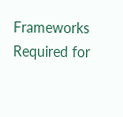Frameworks Required for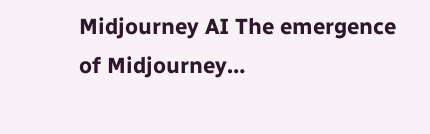Midjourney AI The emergence of Midjourney…